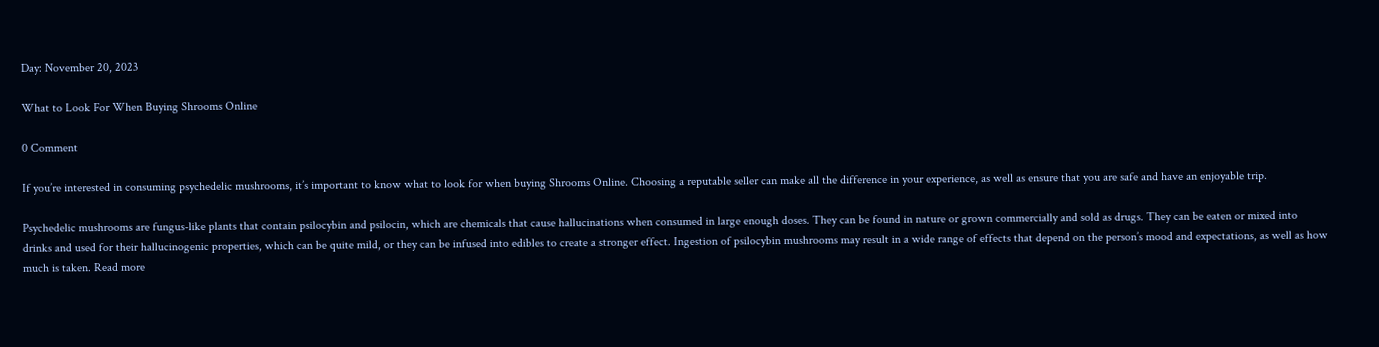Day: November 20, 2023

What to Look For When Buying Shrooms Online

0 Comment

If you’re interested in consuming psychedelic mushrooms, it’s important to know what to look for when buying Shrooms Online. Choosing a reputable seller can make all the difference in your experience, as well as ensure that you are safe and have an enjoyable trip.

Psychedelic mushrooms are fungus-like plants that contain psilocybin and psilocin, which are chemicals that cause hallucinations when consumed in large enough doses. They can be found in nature or grown commercially and sold as drugs. They can be eaten or mixed into drinks and used for their hallucinogenic properties, which can be quite mild, or they can be infused into edibles to create a stronger effect. Ingestion of psilocybin mushrooms may result in a wide range of effects that depend on the person’s mood and expectations, as well as how much is taken. Read more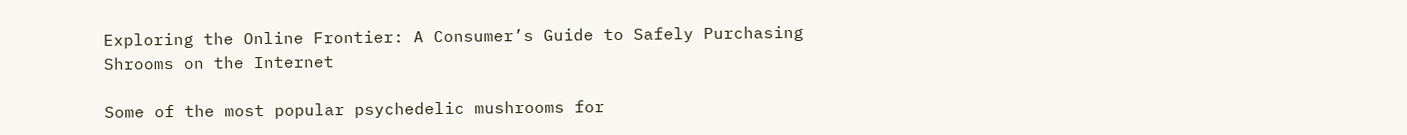Exploring the Online Frontier: A Consumer’s Guide to Safely Purchasing Shrooms on the Internet

Some of the most popular psychedelic mushrooms for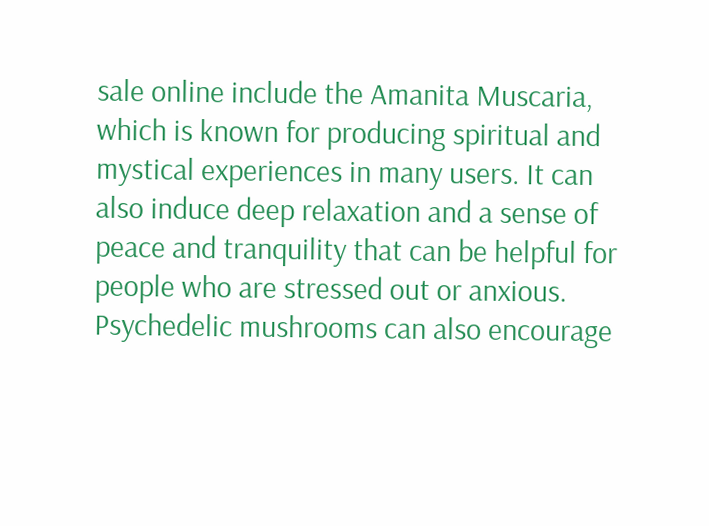sale online include the Amanita Muscaria, which is known for producing spiritual and mystical experiences in many users. It can also induce deep relaxation and a sense of peace and tranquility that can be helpful for people who are stressed out or anxious. Psychedelic mushrooms can also encourage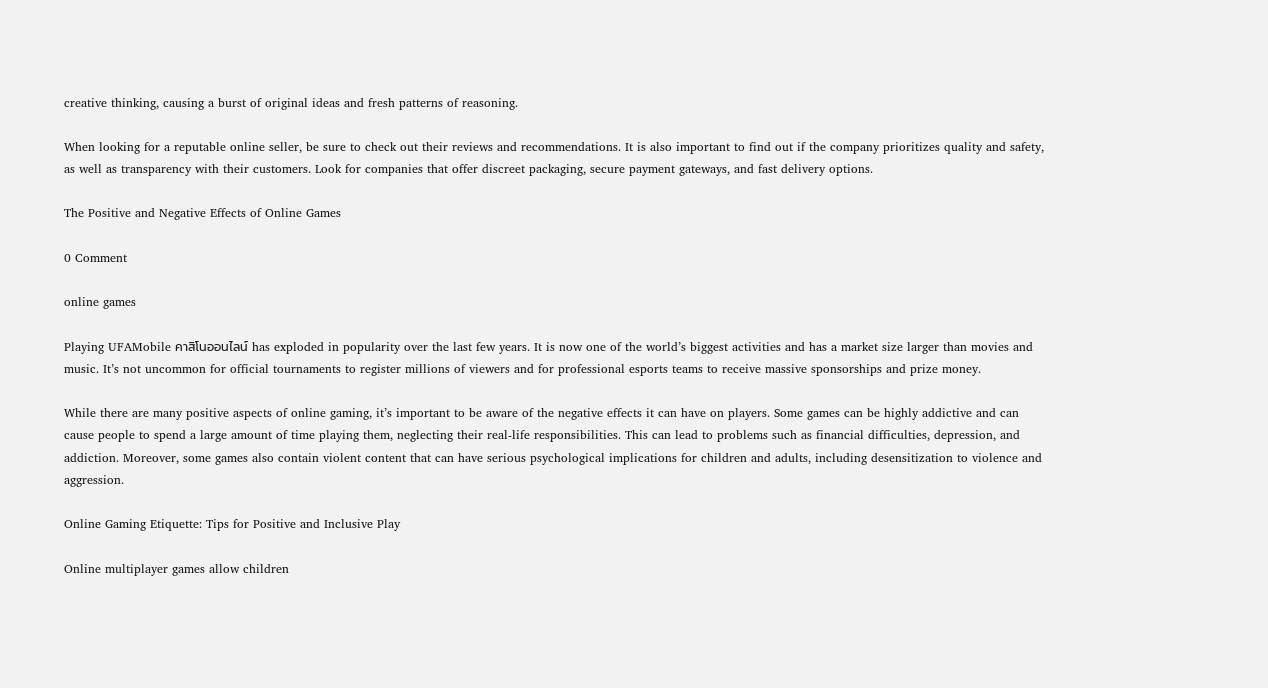creative thinking, causing a burst of original ideas and fresh patterns of reasoning.

When looking for a reputable online seller, be sure to check out their reviews and recommendations. It is also important to find out if the company prioritizes quality and safety, as well as transparency with their customers. Look for companies that offer discreet packaging, secure payment gateways, and fast delivery options.

The Positive and Negative Effects of Online Games

0 Comment

online games

Playing UFAMobile คาสิโนออนไลน์ has exploded in popularity over the last few years. It is now one of the world’s biggest activities and has a market size larger than movies and music. It’s not uncommon for official tournaments to register millions of viewers and for professional esports teams to receive massive sponsorships and prize money.

While there are many positive aspects of online gaming, it’s important to be aware of the negative effects it can have on players. Some games can be highly addictive and can cause people to spend a large amount of time playing them, neglecting their real-life responsibilities. This can lead to problems such as financial difficulties, depression, and addiction. Moreover, some games also contain violent content that can have serious psychological implications for children and adults, including desensitization to violence and aggression.

Online Gaming Etiquette: Tips for Positive and Inclusive Play

Online multiplayer games allow children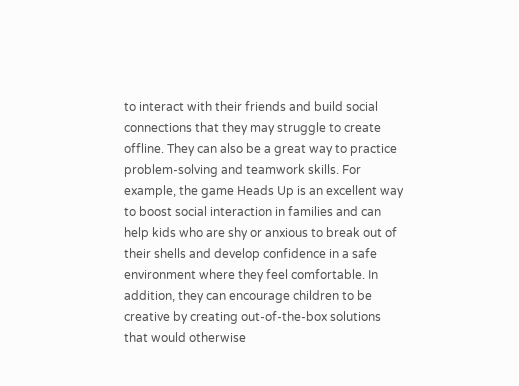to interact with their friends and build social connections that they may struggle to create offline. They can also be a great way to practice problem-solving and teamwork skills. For example, the game Heads Up is an excellent way to boost social interaction in families and can help kids who are shy or anxious to break out of their shells and develop confidence in a safe environment where they feel comfortable. In addition, they can encourage children to be creative by creating out-of-the-box solutions that would otherwise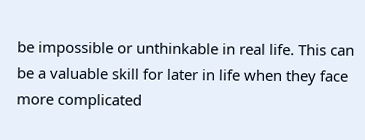be impossible or unthinkable in real life. This can be a valuable skill for later in life when they face more complicated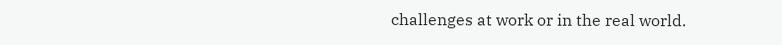challenges at work or in the real world.